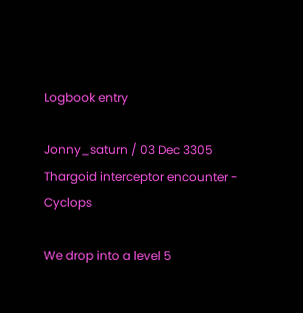Logbook entry

Jonny_saturn / 03 Dec 3305
Thargoid interceptor encounter - Cyclops

We drop into a level 5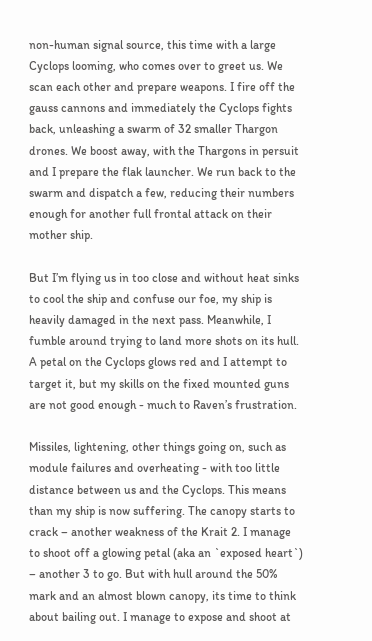non-human signal source, this time with a large Cyclops looming, who comes over to greet us. We scan each other and prepare weapons. I fire off the gauss cannons and immediately the Cyclops fights back, unleashing a swarm of 32 smaller Thargon drones. We boost away, with the Thargons in persuit and I prepare the flak launcher. We run back to the swarm and dispatch a few, reducing their numbers enough for another full frontal attack on their mother ship.

But I’m flying us in too close and without heat sinks to cool the ship and confuse our foe, my ship is heavily damaged in the next pass. Meanwhile, I fumble around trying to land more shots on its hull. A petal on the Cyclops glows red and I attempt to target it, but my skills on the fixed mounted guns are not good enough - much to Raven’s frustration.

Missiles, lightening, other things going on, such as module failures and overheating - with too little distance between us and the Cyclops. This means than my ship is now suffering. The canopy starts to crack – another weakness of the Krait 2. I manage to shoot off a glowing petal (aka an `exposed heart`) – another 3 to go. But with hull around the 50% mark and an almost blown canopy, its time to think about bailing out. I manage to expose and shoot at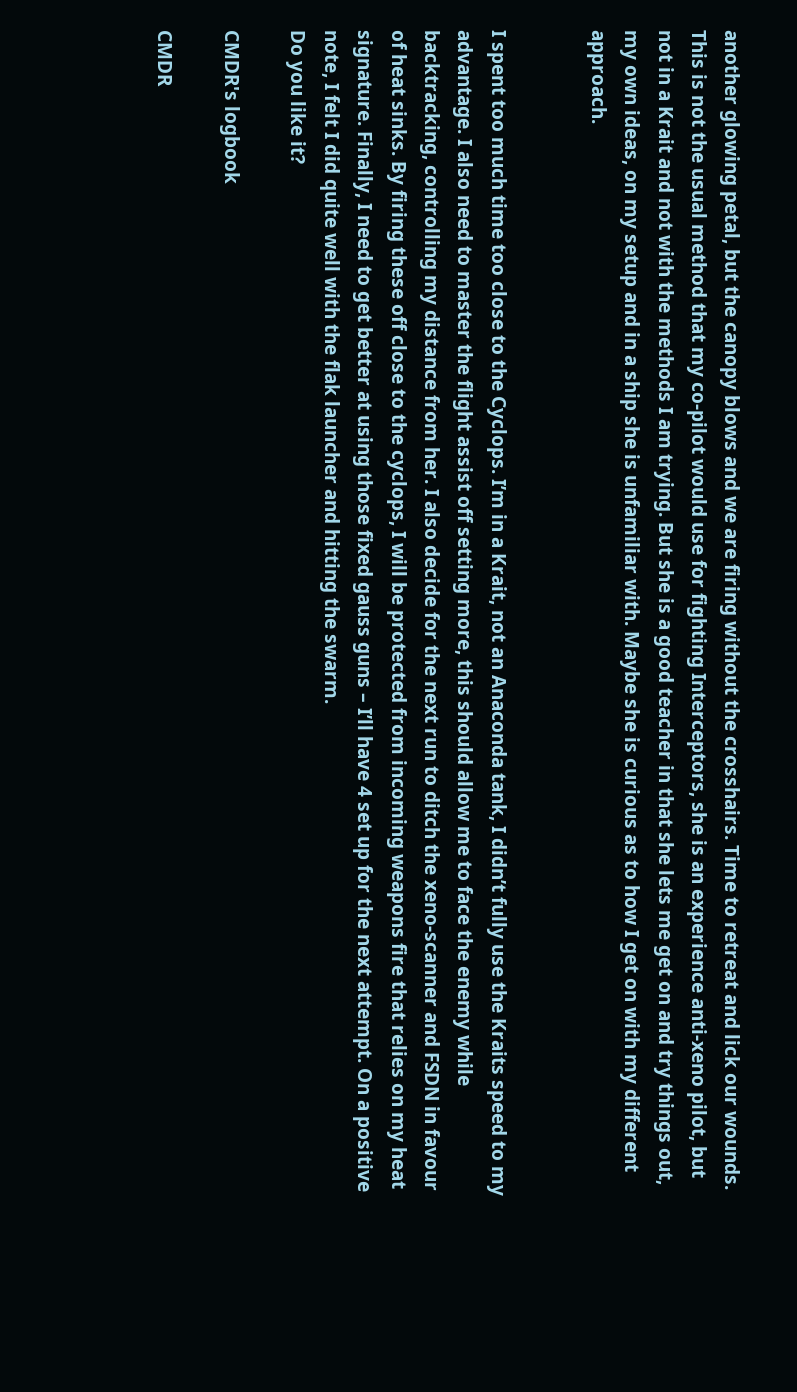another glowing petal, but the canopy blows and we are firing without the crosshairs. Time to retreat and lick our wounds. This is not the usual method that my co-pilot would use for fighting Interceptors, she is an experience anti-xeno pilot, but not in a Krait and not with the methods I am trying. But she is a good teacher in that she lets me get on and try things out, my own ideas, on my setup and in a ship she is unfamiliar with. Maybe she is curious as to how I get on with my different approach.


I spent too much time too close to the Cyclops. I’m in a Krait, not an Anaconda tank, I didn’t fully use the Kraits speed to my advantage. I also need to master the flight assist off setting more, this should allow me to face the enemy while backtracking, controlling my distance from her. I also decide for the next run to ditch the xeno-scanner and FSDN in favour of heat sinks. By firing these off close to the cyclops, I will be protected from incoming weapons fire that relies on my heat signature. Finally, I need to get better at using those fixed gauss guns – I’ll have 4 set up for the next attempt. On a positive note, I felt I did quite well with the flak launcher and hitting the swarm.
Do you like it?

CMDR's logbook

CMDR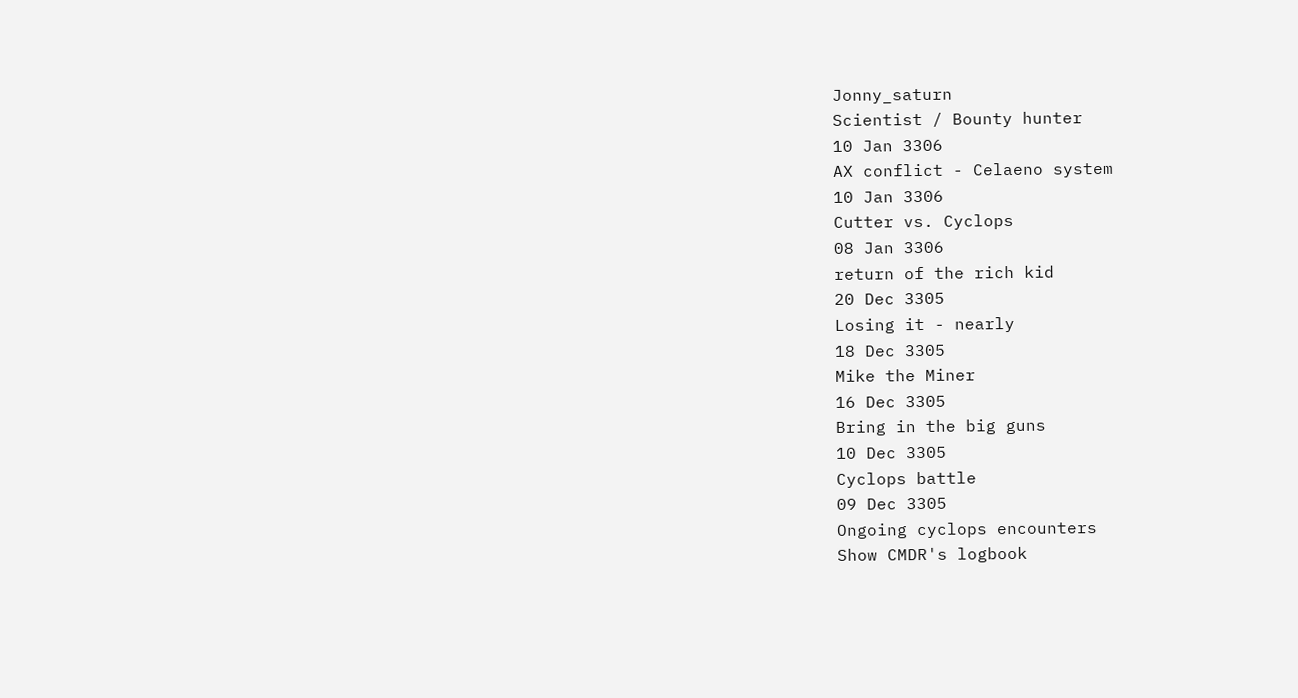Jonny_saturn
Scientist / Bounty hunter
10 Jan 3306
AX conflict - Celaeno system
10 Jan 3306
Cutter vs. Cyclops
08 Jan 3306
return of the rich kid
20 Dec 3305
Losing it - nearly
18 Dec 3305
Mike the Miner
16 Dec 3305
Bring in the big guns
10 Dec 3305
Cyclops battle
09 Dec 3305
Ongoing cyclops encounters
Show CMDR's logbook